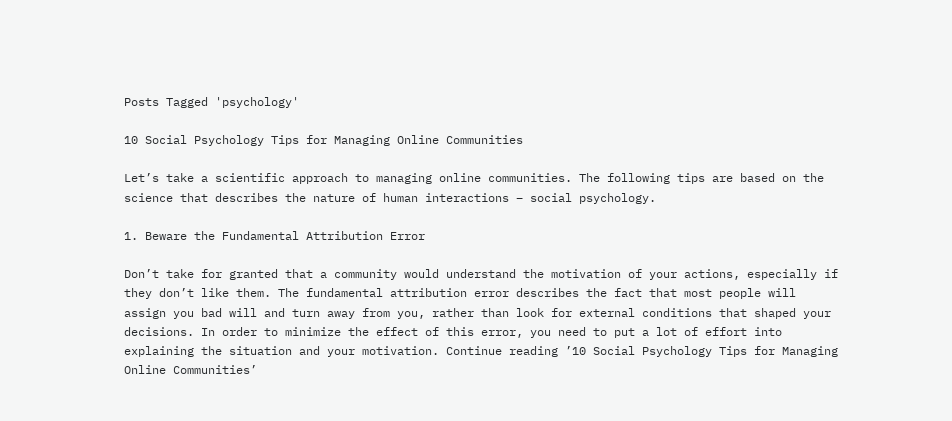Posts Tagged 'psychology'

10 Social Psychology Tips for Managing Online Communities

Let’s take a scientific approach to managing online communities. The following tips are based on the science that describes the nature of human interactions – social psychology.

1. Beware the Fundamental Attribution Error

Don’t take for granted that a community would understand the motivation of your actions, especially if they don’t like them. The fundamental attribution error describes the fact that most people will assign you bad will and turn away from you, rather than look for external conditions that shaped your decisions. In order to minimize the effect of this error, you need to put a lot of effort into explaining the situation and your motivation. Continue reading ’10 Social Psychology Tips for Managing Online Communities’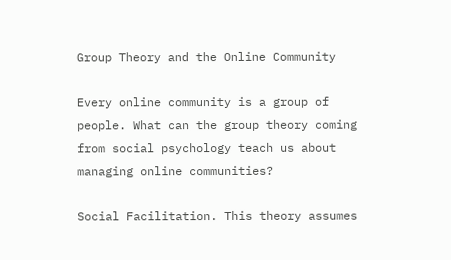Group Theory and the Online Community

Every online community is a group of people. What can the group theory coming from social psychology teach us about managing online communities?

Social Facilitation. This theory assumes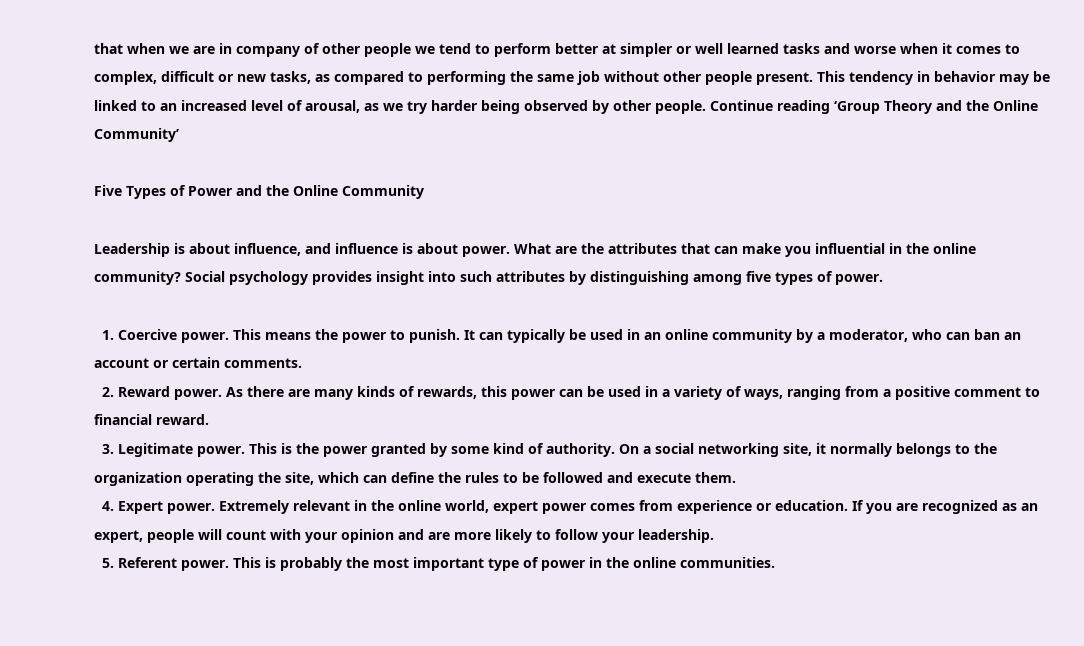that when we are in company of other people we tend to perform better at simpler or well learned tasks and worse when it comes to complex, difficult or new tasks, as compared to performing the same job without other people present. This tendency in behavior may be linked to an increased level of arousal, as we try harder being observed by other people. Continue reading ‘Group Theory and the Online Community’

Five Types of Power and the Online Community

Leadership is about influence, and influence is about power. What are the attributes that can make you influential in the online community? Social psychology provides insight into such attributes by distinguishing among five types of power.

  1. Coercive power. This means the power to punish. It can typically be used in an online community by a moderator, who can ban an account or certain comments.
  2. Reward power. As there are many kinds of rewards, this power can be used in a variety of ways, ranging from a positive comment to financial reward.
  3. Legitimate power. This is the power granted by some kind of authority. On a social networking site, it normally belongs to the organization operating the site, which can define the rules to be followed and execute them.
  4. Expert power. Extremely relevant in the online world, expert power comes from experience or education. If you are recognized as an expert, people will count with your opinion and are more likely to follow your leadership.
  5. Referent power. This is probably the most important type of power in the online communities.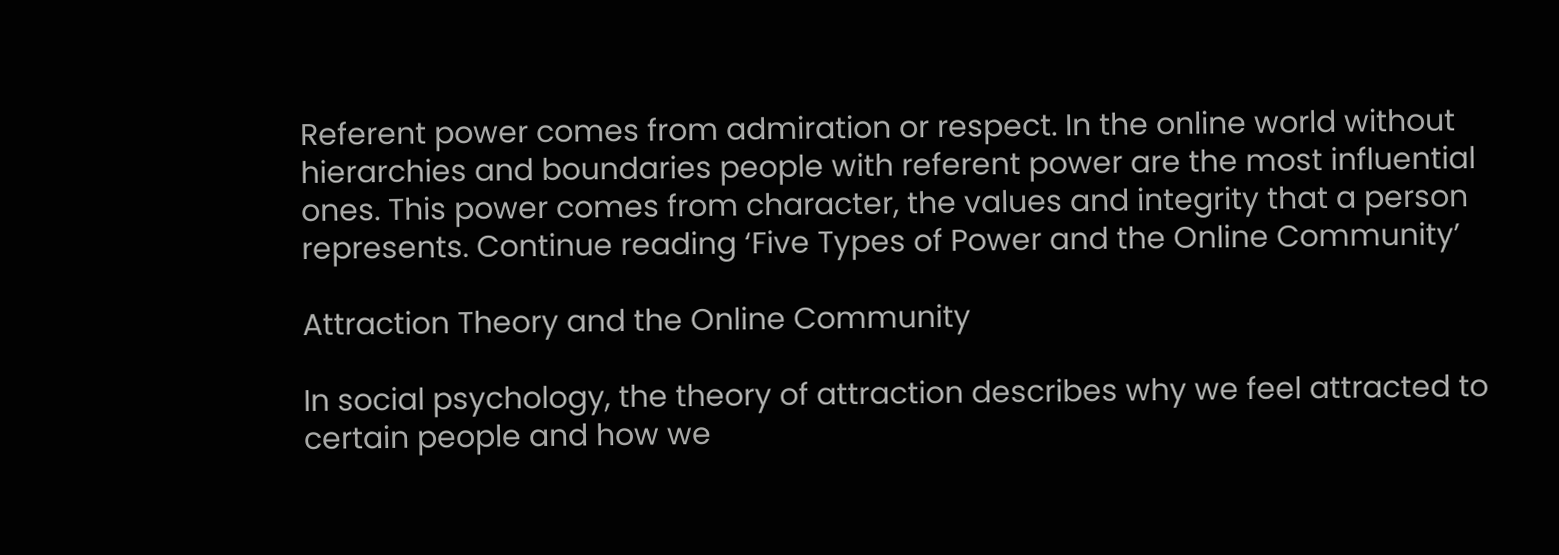Referent power comes from admiration or respect. In the online world without hierarchies and boundaries people with referent power are the most influential ones. This power comes from character, the values and integrity that a person represents. Continue reading ‘Five Types of Power and the Online Community’

Attraction Theory and the Online Community

In social psychology, the theory of attraction describes why we feel attracted to certain people and how we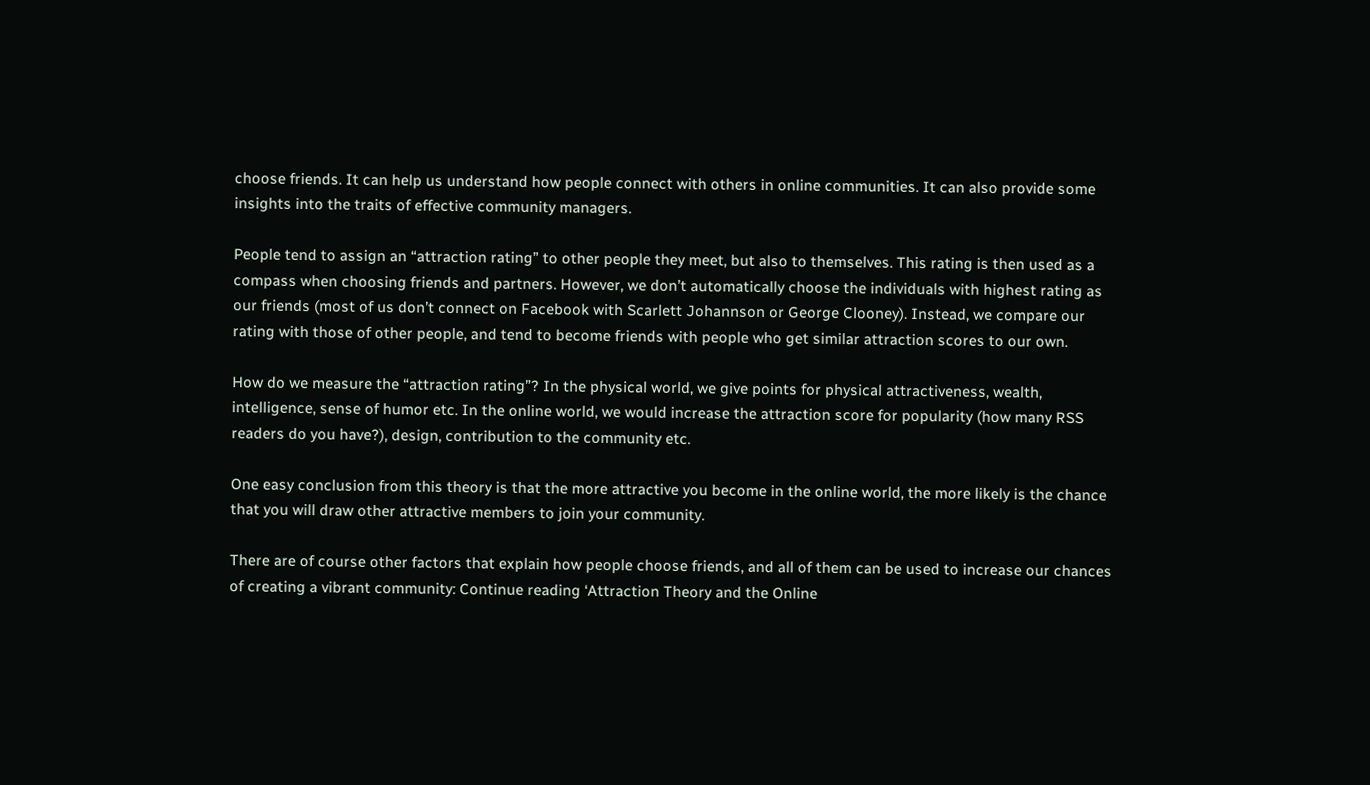choose friends. It can help us understand how people connect with others in online communities. It can also provide some insights into the traits of effective community managers.

People tend to assign an “attraction rating” to other people they meet, but also to themselves. This rating is then used as a compass when choosing friends and partners. However, we don’t automatically choose the individuals with highest rating as our friends (most of us don’t connect on Facebook with Scarlett Johannson or George Clooney). Instead, we compare our rating with those of other people, and tend to become friends with people who get similar attraction scores to our own.

How do we measure the “attraction rating”? In the physical world, we give points for physical attractiveness, wealth, intelligence, sense of humor etc. In the online world, we would increase the attraction score for popularity (how many RSS readers do you have?), design, contribution to the community etc.

One easy conclusion from this theory is that the more attractive you become in the online world, the more likely is the chance that you will draw other attractive members to join your community.

There are of course other factors that explain how people choose friends, and all of them can be used to increase our chances of creating a vibrant community: Continue reading ‘Attraction Theory and the Online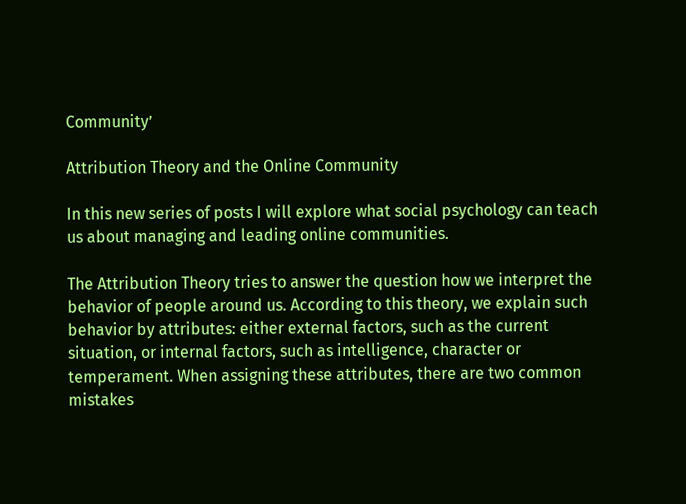Community’

Attribution Theory and the Online Community

In this new series of posts I will explore what social psychology can teach us about managing and leading online communities.

The Attribution Theory tries to answer the question how we interpret the behavior of people around us. According to this theory, we explain such behavior by attributes: either external factors, such as the current situation, or internal factors, such as intelligence, character or temperament. When assigning these attributes, there are two common mistakes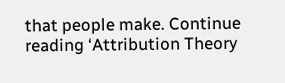that people make. Continue reading ‘Attribution Theory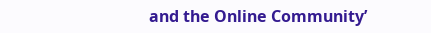and the Online Community’